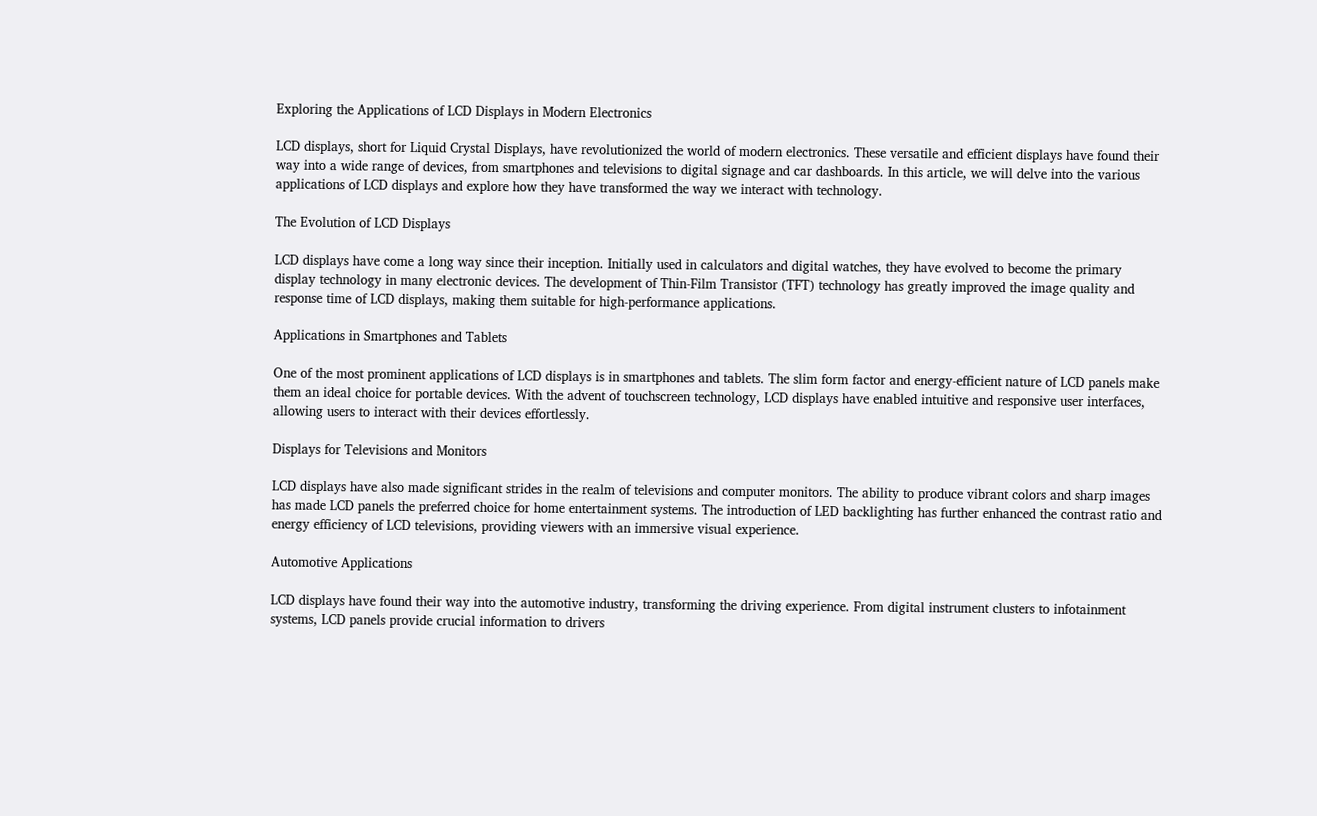Exploring the Applications of LCD Displays in Modern Electronics

LCD displays, short for Liquid Crystal Displays, have revolutionized the world of modern electronics. These versatile and efficient displays have found their way into a wide range of devices, from smartphones and televisions to digital signage and car dashboards. In this article, we will delve into the various applications of LCD displays and explore how they have transformed the way we interact with technology.

The Evolution of LCD Displays

LCD displays have come a long way since their inception. Initially used in calculators and digital watches, they have evolved to become the primary display technology in many electronic devices. The development of Thin-Film Transistor (TFT) technology has greatly improved the image quality and response time of LCD displays, making them suitable for high-performance applications.

Applications in Smartphones and Tablets

One of the most prominent applications of LCD displays is in smartphones and tablets. The slim form factor and energy-efficient nature of LCD panels make them an ideal choice for portable devices. With the advent of touchscreen technology, LCD displays have enabled intuitive and responsive user interfaces, allowing users to interact with their devices effortlessly.

Displays for Televisions and Monitors

LCD displays have also made significant strides in the realm of televisions and computer monitors. The ability to produce vibrant colors and sharp images has made LCD panels the preferred choice for home entertainment systems. The introduction of LED backlighting has further enhanced the contrast ratio and energy efficiency of LCD televisions, providing viewers with an immersive visual experience.

Automotive Applications

LCD displays have found their way into the automotive industry, transforming the driving experience. From digital instrument clusters to infotainment systems, LCD panels provide crucial information to drivers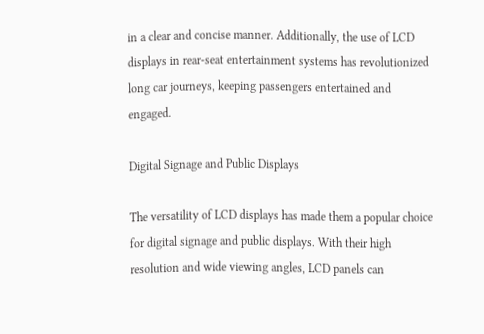in a clear and concise manner. Additionally, the use of LCD displays in rear-seat entertainment systems has revolutionized long car journeys, keeping passengers entertained and engaged.

Digital Signage and Public Displays

The versatility of LCD displays has made them a popular choice for digital signage and public displays. With their high resolution and wide viewing angles, LCD panels can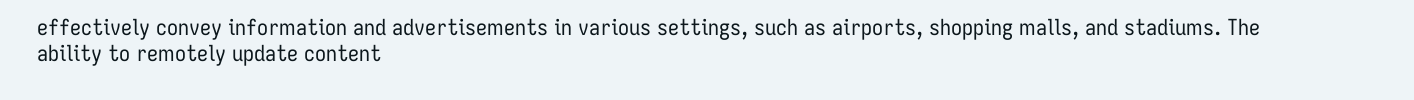effectively convey information and advertisements in various settings, such as airports, shopping malls, and stadiums. The ability to remotely update content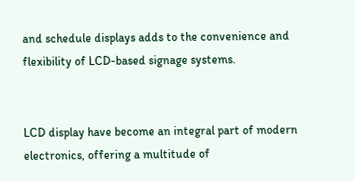and schedule displays adds to the convenience and flexibility of LCD-based signage systems.


LCD display have become an integral part of modern electronics, offering a multitude of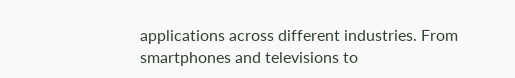applications across different industries. From smartphones and televisions to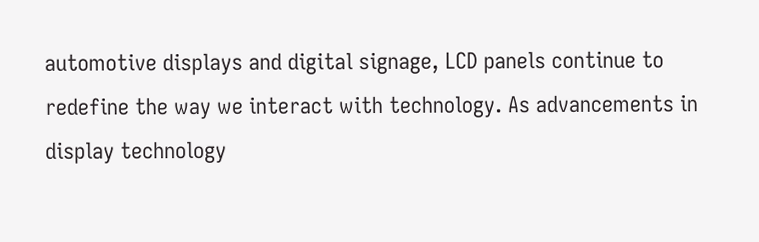automotive displays and digital signage, LCD panels continue to redefine the way we interact with technology. As advancements in display technology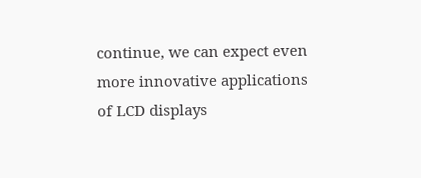continue, we can expect even more innovative applications of LCD displays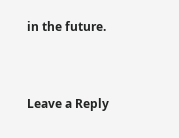in the future.


Leave a Reply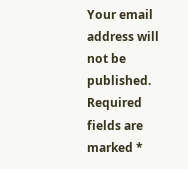Your email address will not be published. Required fields are marked *